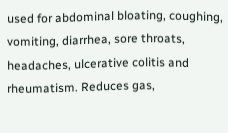used for abdominal bloating, coughing, vomiting, diarrhea, sore throats, headaches, ulcerative colitis and rheumatism. Reduces gas,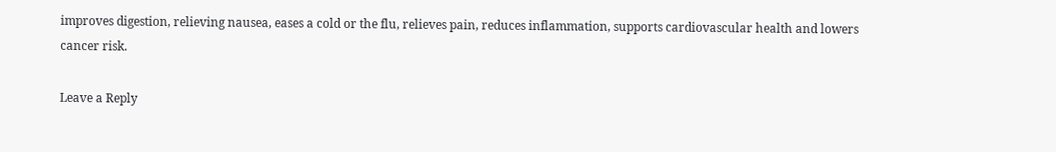improves digestion, relieving nausea, eases a cold or the flu, relieves pain, reduces inflammation, supports cardiovascular health and lowers cancer risk.

Leave a Reply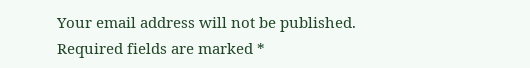Your email address will not be published. Required fields are marked *